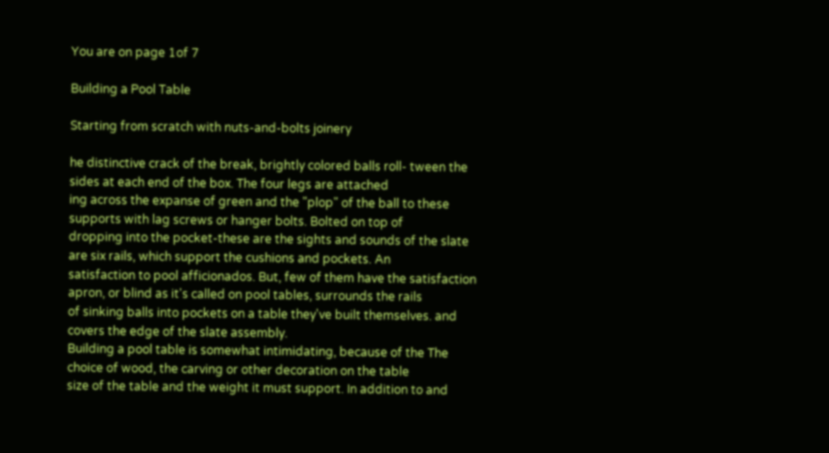You are on page 1of 7

Building a Pool Table

Starting from scratch with nuts-and-bolts joinery

he distinctive crack of the break, brightly colored balls roll- tween the sides at each end of the box. The four legs are attached
ing across the expanse of green and the "plop" of the ball to these supports with lag screws or hanger bolts. Bolted on top of
dropping into the pocket-these are the sights and sounds of the slate are six rails, which support the cushions and pockets. An
satisfaction to pool afficionados. But, few of them have the satisfaction apron, or blind as it's called on pool tables, surrounds the rails
of sinking balls into pockets on a table they've built themselves. and covers the edge of the slate assembly.
Building a pool table is somewhat intimidating, because of the The choice of wood, the carving or other decoration on the table
size of the table and the weight it must support. In addition to and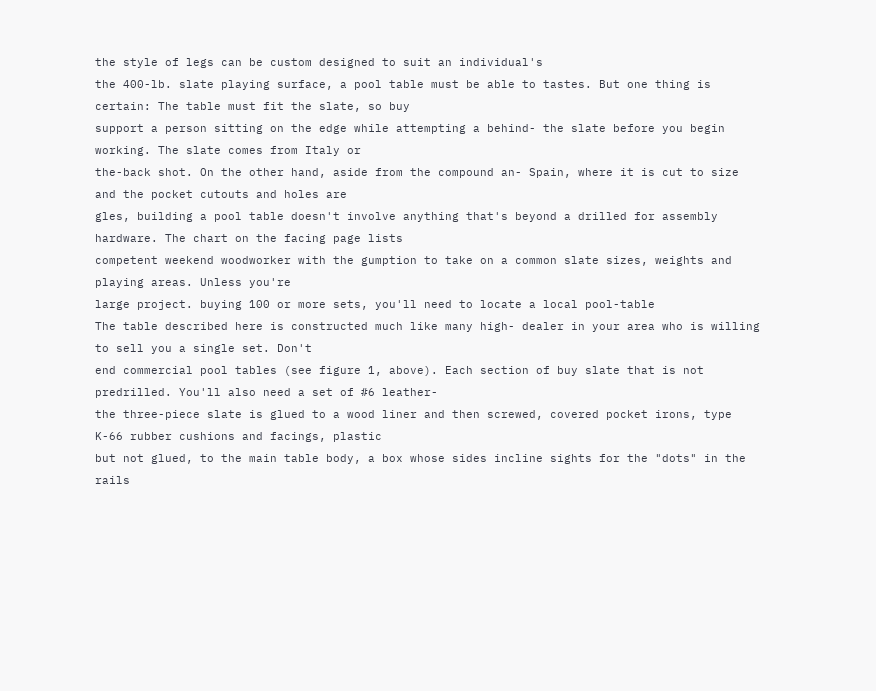the style of legs can be custom designed to suit an individual's
the 400-lb. slate playing surface, a pool table must be able to tastes. But one thing is certain: The table must fit the slate, so buy
support a person sitting on the edge while attempting a behind- the slate before you begin working. The slate comes from Italy or
the-back shot. On the other hand, aside from the compound an- Spain, where it is cut to size and the pocket cutouts and holes are
gles, building a pool table doesn't involve anything that's beyond a drilled for assembly hardware. The chart on the facing page lists
competent weekend woodworker with the gumption to take on a common slate sizes, weights and playing areas. Unless you're
large project. buying 100 or more sets, you'll need to locate a local pool-table
The table described here is constructed much like many high- dealer in your area who is willing to sell you a single set. Don't
end commercial pool tables (see figure 1, above). Each section of buy slate that is not predrilled. You'll also need a set of #6 leather-
the three-piece slate is glued to a wood liner and then screwed, covered pocket irons, type K-66 rubber cushions and facings, plastic
but not glued, to the main table body, a box whose sides incline sights for the "dots" in the rails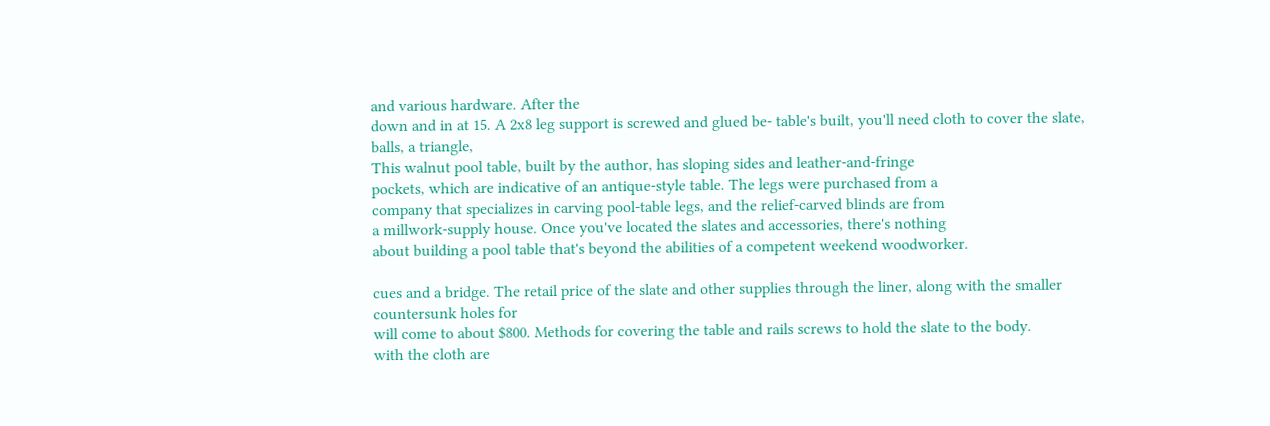and various hardware. After the
down and in at 15. A 2x8 leg support is screwed and glued be- table's built, you'll need cloth to cover the slate, balls, a triangle,
This walnut pool table, built by the author, has sloping sides and leather-and-fringe
pockets, which are indicative of an antique-style table. The legs were purchased from a
company that specializes in carving pool-table legs, and the relief-carved blinds are from
a millwork-supply house. Once you've located the slates and accessories, there's nothing
about building a pool table that's beyond the abilities of a competent weekend woodworker.

cues and a bridge. The retail price of the slate and other supplies through the liner, along with the smaller countersunk holes for
will come to about $800. Methods for covering the table and rails screws to hold the slate to the body.
with the cloth are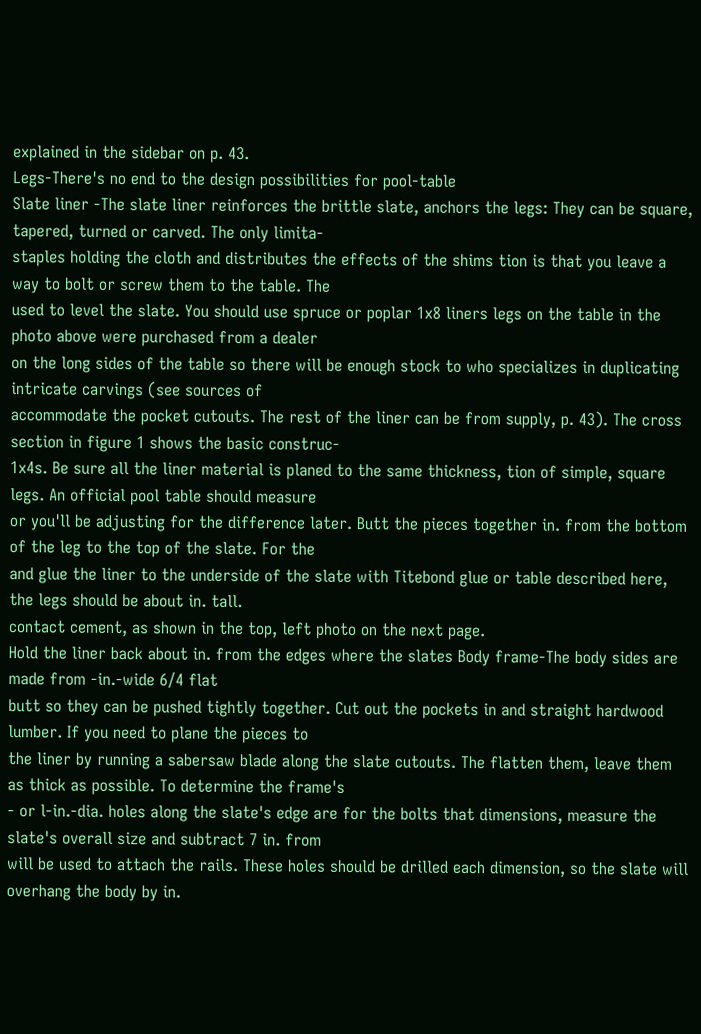explained in the sidebar on p. 43.
Legs-There's no end to the design possibilities for pool-table
Slate liner -The slate liner reinforces the brittle slate, anchors the legs: They can be square, tapered, turned or carved. The only limita-
staples holding the cloth and distributes the effects of the shims tion is that you leave a way to bolt or screw them to the table. The
used to level the slate. You should use spruce or poplar 1x8 liners legs on the table in the photo above were purchased from a dealer
on the long sides of the table so there will be enough stock to who specializes in duplicating intricate carvings (see sources of
accommodate the pocket cutouts. The rest of the liner can be from supply, p. 43). The cross section in figure 1 shows the basic construc-
1x4s. Be sure all the liner material is planed to the same thickness, tion of simple, square legs. An official pool table should measure
or you'll be adjusting for the difference later. Butt the pieces together in. from the bottom of the leg to the top of the slate. For the
and glue the liner to the underside of the slate with Titebond glue or table described here, the legs should be about in. tall.
contact cement, as shown in the top, left photo on the next page.
Hold the liner back about in. from the edges where the slates Body frame-The body sides are made from -in.-wide 6/4 flat
butt so they can be pushed tightly together. Cut out the pockets in and straight hardwood lumber. If you need to plane the pieces to
the liner by running a sabersaw blade along the slate cutouts. The flatten them, leave them as thick as possible. To determine the frame's
- or l-in.-dia. holes along the slate's edge are for the bolts that dimensions, measure the slate's overall size and subtract 7 in. from
will be used to attach the rails. These holes should be drilled each dimension, so the slate will overhang the body by in.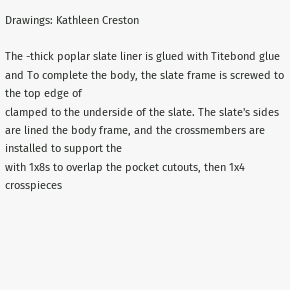Drawings: Kathleen Creston

The -thick poplar slate liner is glued with Titebond glue and To complete the body, the slate frame is screwed to the top edge of
clamped to the underside of the slate. The slate's sides are lined the body frame, and the crossmembers are installed to support the
with 1x8s to overlap the pocket cutouts, then 1x4 crosspieces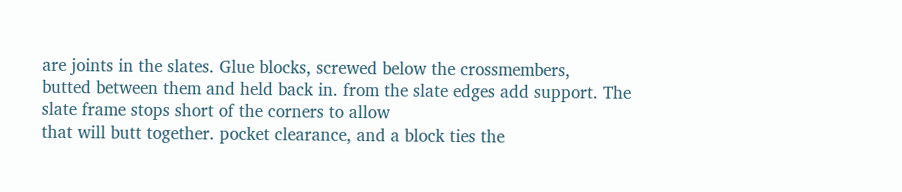are joints in the slates. Glue blocks, screwed below the crossmembers,
butted between them and held back in. from the slate edges add support. The slate frame stops short of the corners to allow
that will butt together. pocket clearance, and a block ties the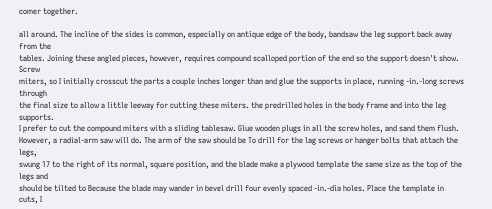comer together.

all around. The incline of the sides is common, especially on antique edge of the body, bandsaw the leg support back away from the
tables. Joining these angled pieces, however, requires compound scalloped portion of the end so the support doesn't show. Screw
miters, so I initially crosscut the parts a couple inches longer than and glue the supports in place, running -in.-long screws through
the final size to allow a little leeway for cutting these miters. the predrilled holes in the body frame and into the leg supports.
I prefer to cut the compound miters with a sliding tablesaw. Glue wooden plugs in all the screw holes, and sand them flush.
However, a radial-arm saw will do. The arm of the saw should be To drill for the lag screws or hanger bolts that attach the legs,
swung 17 to the right of its normal, square position, and the blade make a plywood template the same size as the top of the legs and
should be tilted to Because the blade may wander in bevel drill four evenly spaced -in.-dia holes. Place the template in
cuts, I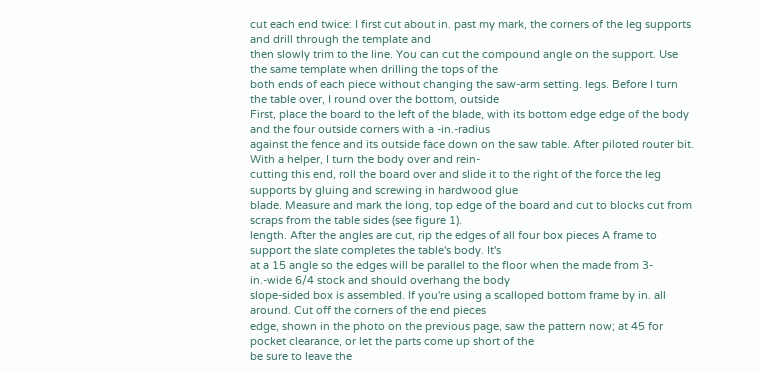cut each end twice: I first cut about in. past my mark, the corners of the leg supports and drill through the template and
then slowly trim to the line. You can cut the compound angle on the support. Use the same template when drilling the tops of the
both ends of each piece without changing the saw-arm setting. legs. Before I turn the table over, I round over the bottom, outside
First, place the board to the left of the blade, with its bottom edge edge of the body and the four outside corners with a -in.-radius
against the fence and its outside face down on the saw table. After piloted router bit. With a helper, I turn the body over and rein-
cutting this end, roll the board over and slide it to the right of the force the leg supports by gluing and screwing in hardwood glue
blade. Measure and mark the long, top edge of the board and cut to blocks cut from scraps from the table sides (see figure 1).
length. After the angles are cut, rip the edges of all four box pieces A frame to support the slate completes the table's body. It's
at a 15 angle so the edges will be parallel to the floor when the made from 3-in.-wide 6/4 stock and should overhang the body
slope-sided box is assembled. If you're using a scalloped bottom frame by in. all around. Cut off the corners of the end pieces
edge, shown in the photo on the previous page, saw the pattern now; at 45 for pocket clearance, or let the parts come up short of the
be sure to leave the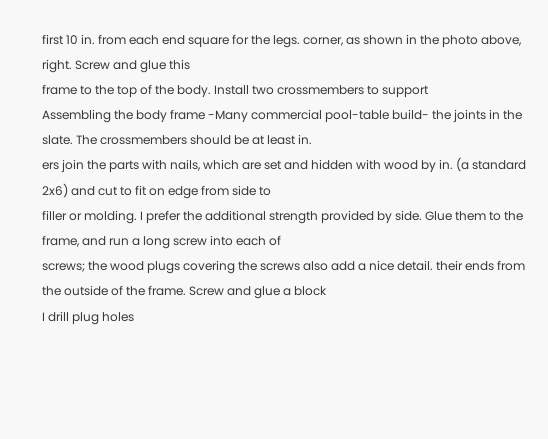first 10 in. from each end square for the legs. corner, as shown in the photo above, right. Screw and glue this
frame to the top of the body. Install two crossmembers to support
Assembling the body frame -Many commercial pool-table build- the joints in the slate. The crossmembers should be at least in.
ers join the parts with nails, which are set and hidden with wood by in. (a standard 2x6) and cut to fit on edge from side to
filler or molding. I prefer the additional strength provided by side. Glue them to the frame, and run a long screw into each of
screws; the wood plugs covering the screws also add a nice detail. their ends from the outside of the frame. Screw and glue a block
I drill plug holes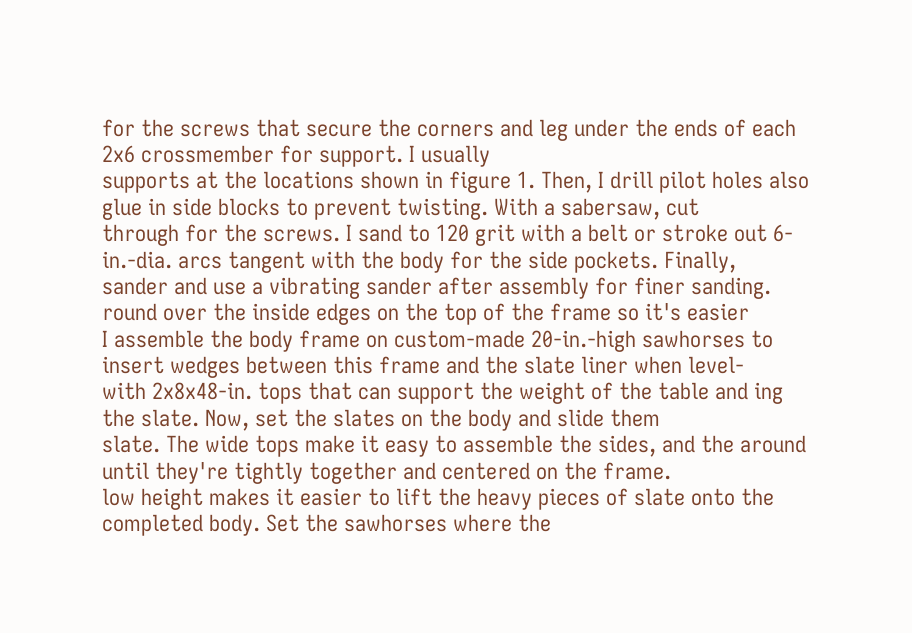for the screws that secure the corners and leg under the ends of each 2x6 crossmember for support. I usually
supports at the locations shown in figure 1. Then, I drill pilot holes also glue in side blocks to prevent twisting. With a sabersaw, cut
through for the screws. I sand to 120 grit with a belt or stroke out 6-in.-dia. arcs tangent with the body for the side pockets. Finally,
sander and use a vibrating sander after assembly for finer sanding. round over the inside edges on the top of the frame so it's easier
I assemble the body frame on custom-made 20-in.-high sawhorses to insert wedges between this frame and the slate liner when level-
with 2x8x48-in. tops that can support the weight of the table and ing the slate. Now, set the slates on the body and slide them
slate. The wide tops make it easy to assemble the sides, and the around until they're tightly together and centered on the frame.
low height makes it easier to lift the heavy pieces of slate onto the
completed body. Set the sawhorses where the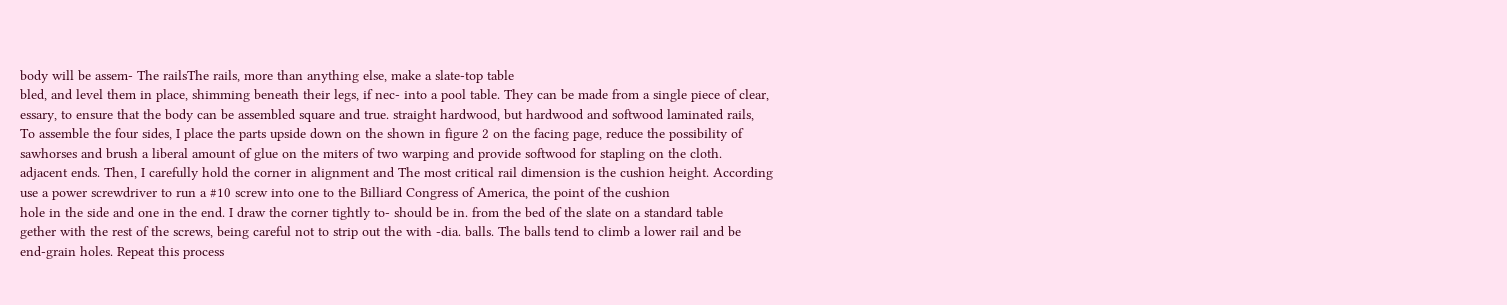body will be assem- The railsThe rails, more than anything else, make a slate-top table
bled, and level them in place, shimming beneath their legs, if nec- into a pool table. They can be made from a single piece of clear,
essary, to ensure that the body can be assembled square and true. straight hardwood, but hardwood and softwood laminated rails,
To assemble the four sides, I place the parts upside down on the shown in figure 2 on the facing page, reduce the possibility of
sawhorses and brush a liberal amount of glue on the miters of two warping and provide softwood for stapling on the cloth.
adjacent ends. Then, I carefully hold the corner in alignment and The most critical rail dimension is the cushion height. According
use a power screwdriver to run a #10 screw into one to the Billiard Congress of America, the point of the cushion
hole in the side and one in the end. I draw the corner tightly to- should be in. from the bed of the slate on a standard table
gether with the rest of the screws, being careful not to strip out the with -dia. balls. The balls tend to climb a lower rail and be
end-grain holes. Repeat this process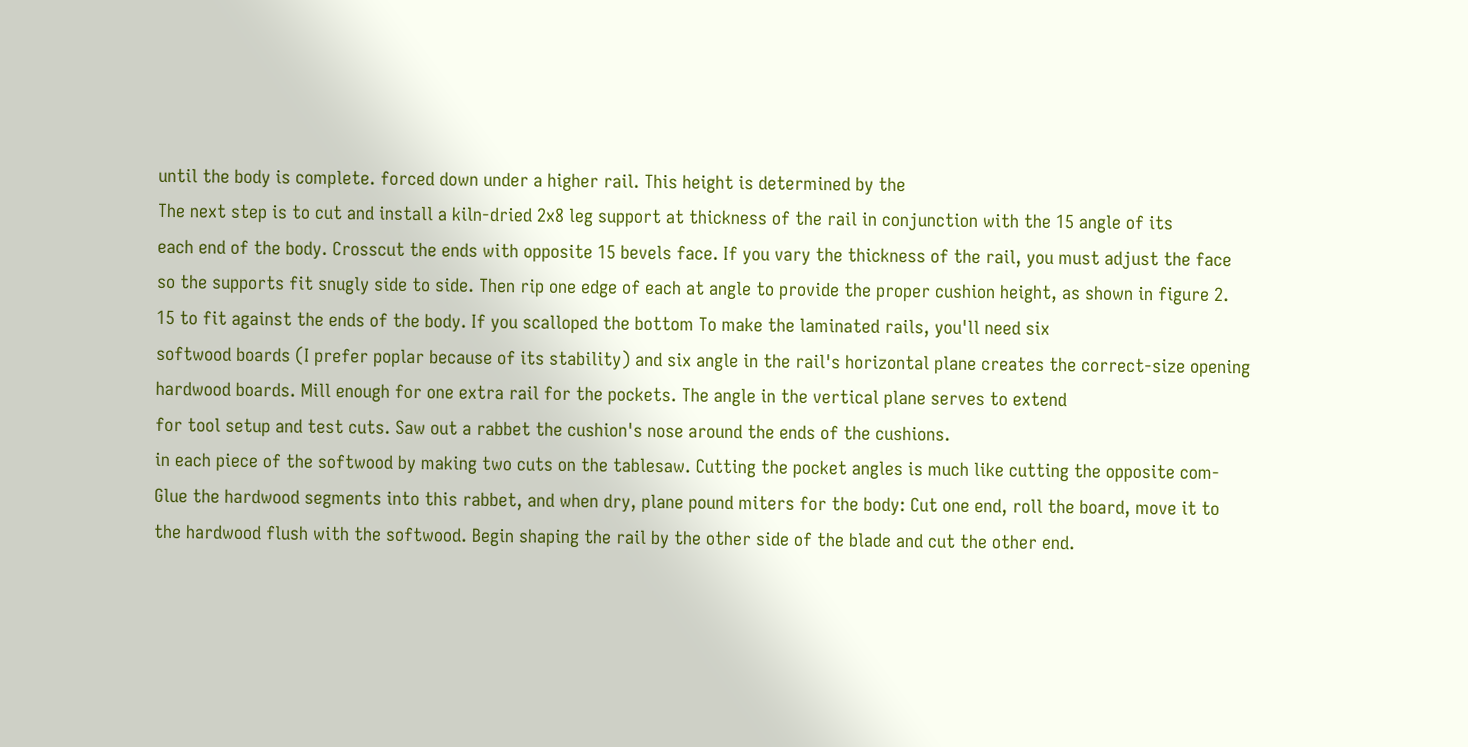until the body is complete. forced down under a higher rail. This height is determined by the
The next step is to cut and install a kiln-dried 2x8 leg support at thickness of the rail in conjunction with the 15 angle of its
each end of the body. Crosscut the ends with opposite 15 bevels face. If you vary the thickness of the rail, you must adjust the face
so the supports fit snugly side to side. Then rip one edge of each at angle to provide the proper cushion height, as shown in figure 2.
15 to fit against the ends of the body. If you scalloped the bottom To make the laminated rails, you'll need six
softwood boards (I prefer poplar because of its stability) and six angle in the rail's horizontal plane creates the correct-size opening
hardwood boards. Mill enough for one extra rail for the pockets. The angle in the vertical plane serves to extend
for tool setup and test cuts. Saw out a rabbet the cushion's nose around the ends of the cushions.
in each piece of the softwood by making two cuts on the tablesaw. Cutting the pocket angles is much like cutting the opposite com-
Glue the hardwood segments into this rabbet, and when dry, plane pound miters for the body: Cut one end, roll the board, move it to
the hardwood flush with the softwood. Begin shaping the rail by the other side of the blade and cut the other end.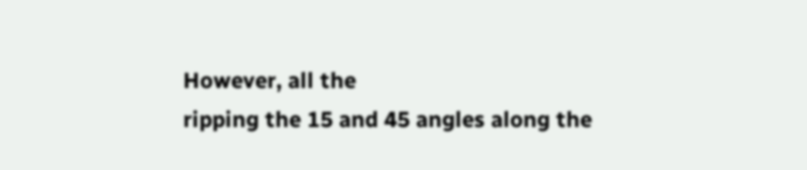However, all the
ripping the 15 and 45 angles along the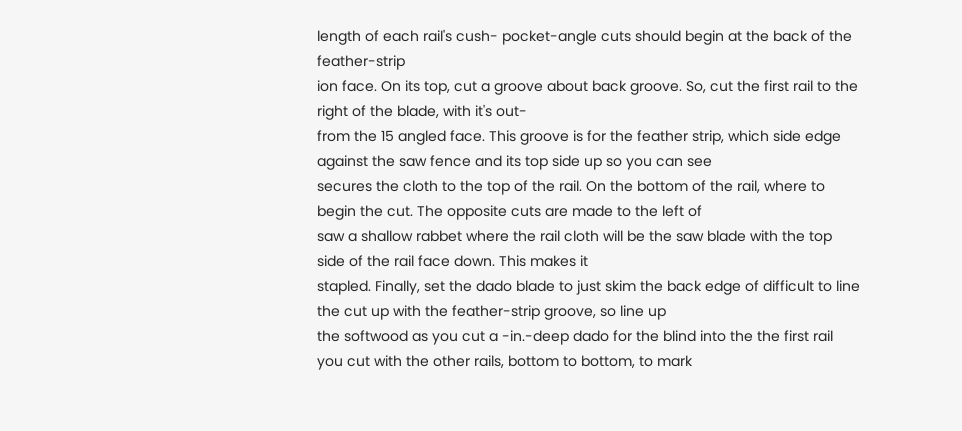length of each rail's cush- pocket-angle cuts should begin at the back of the feather-strip
ion face. On its top, cut a groove about back groove. So, cut the first rail to the right of the blade, with it's out-
from the 15 angled face. This groove is for the feather strip, which side edge against the saw fence and its top side up so you can see
secures the cloth to the top of the rail. On the bottom of the rail, where to begin the cut. The opposite cuts are made to the left of
saw a shallow rabbet where the rail cloth will be the saw blade with the top side of the rail face down. This makes it
stapled. Finally, set the dado blade to just skim the back edge of difficult to line the cut up with the feather-strip groove, so line up
the softwood as you cut a -in.-deep dado for the blind into the the first rail you cut with the other rails, bottom to bottom, to mark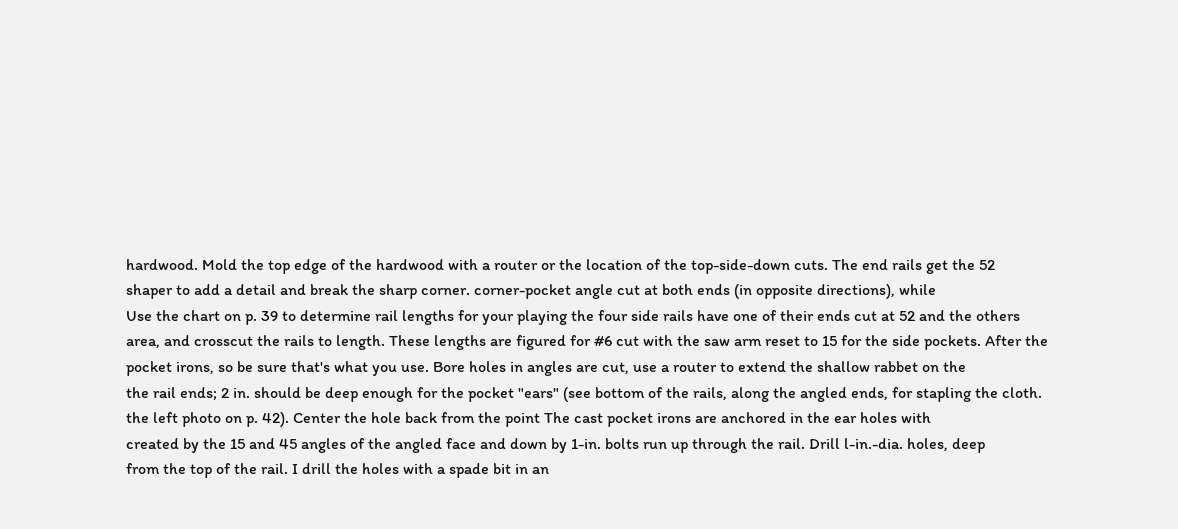hardwood. Mold the top edge of the hardwood with a router or the location of the top-side-down cuts. The end rails get the 52
shaper to add a detail and break the sharp corner. corner-pocket angle cut at both ends (in opposite directions), while
Use the chart on p. 39 to determine rail lengths for your playing the four side rails have one of their ends cut at 52 and the others
area, and crosscut the rails to length. These lengths are figured for #6 cut with the saw arm reset to 15 for the side pockets. After the
pocket irons, so be sure that's what you use. Bore holes in angles are cut, use a router to extend the shallow rabbet on the
the rail ends; 2 in. should be deep enough for the pocket "ears" (see bottom of the rails, along the angled ends, for stapling the cloth.
the left photo on p. 42). Center the hole back from the point The cast pocket irons are anchored in the ear holes with
created by the 15 and 45 angles of the angled face and down by 1-in. bolts run up through the rail. Drill l-in.-dia. holes, deep
from the top of the rail. I drill the holes with a spade bit in an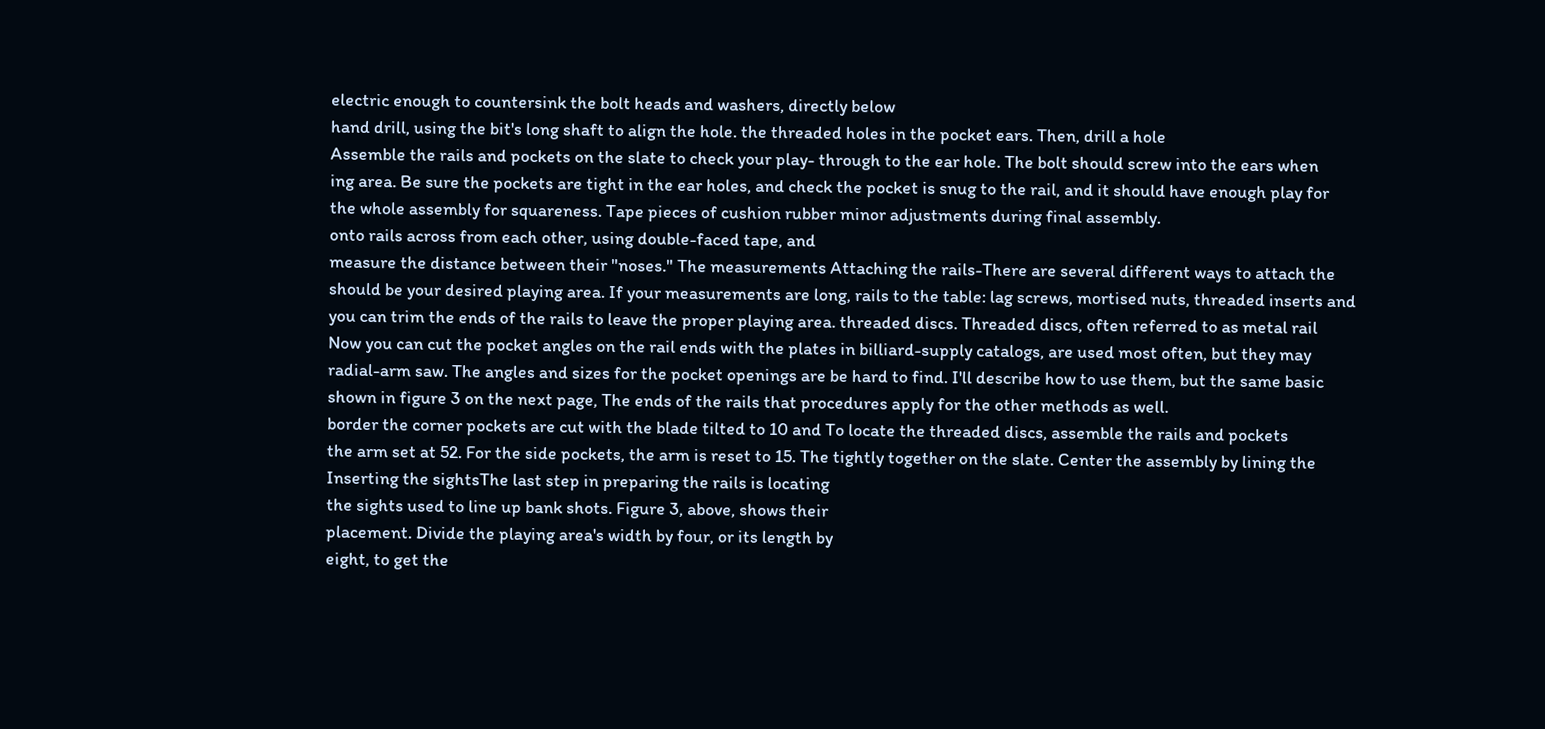electric enough to countersink the bolt heads and washers, directly below
hand drill, using the bit's long shaft to align the hole. the threaded holes in the pocket ears. Then, drill a hole
Assemble the rails and pockets on the slate to check your play- through to the ear hole. The bolt should screw into the ears when
ing area. Be sure the pockets are tight in the ear holes, and check the pocket is snug to the rail, and it should have enough play for
the whole assembly for squareness. Tape pieces of cushion rubber minor adjustments during final assembly.
onto rails across from each other, using double-faced tape, and
measure the distance between their "noses." The measurements Attaching the rails-There are several different ways to attach the
should be your desired playing area. If your measurements are long, rails to the table: lag screws, mortised nuts, threaded inserts and
you can trim the ends of the rails to leave the proper playing area. threaded discs. Threaded discs, often referred to as metal rail
Now you can cut the pocket angles on the rail ends with the plates in billiard-supply catalogs, are used most often, but they may
radial-arm saw. The angles and sizes for the pocket openings are be hard to find. I'll describe how to use them, but the same basic
shown in figure 3 on the next page, The ends of the rails that procedures apply for the other methods as well.
border the corner pockets are cut with the blade tilted to 10 and To locate the threaded discs, assemble the rails and pockets
the arm set at 52. For the side pockets, the arm is reset to 15. The tightly together on the slate. Center the assembly by lining the
Inserting the sightsThe last step in preparing the rails is locating
the sights used to line up bank shots. Figure 3, above, shows their
placement. Divide the playing area's width by four, or its length by
eight, to get the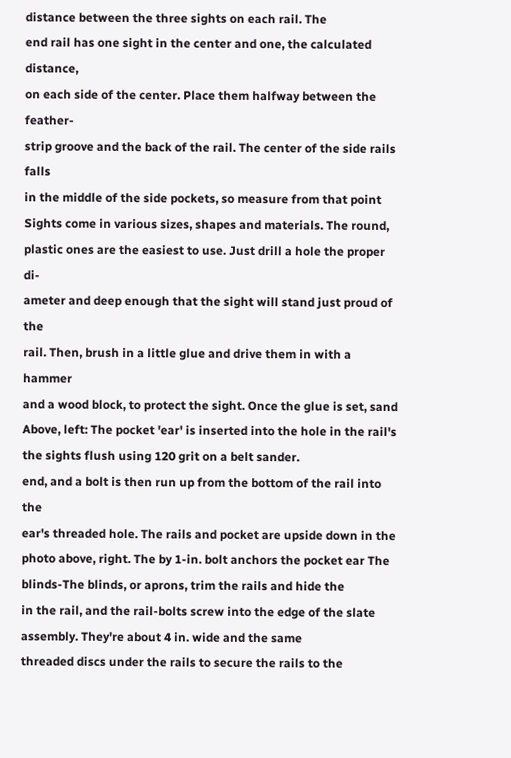distance between the three sights on each rail. The
end rail has one sight in the center and one, the calculated distance,
on each side of the center. Place them halfway between the feather-
strip groove and the back of the rail. The center of the side rails falls
in the middle of the side pockets, so measure from that point
Sights come in various sizes, shapes and materials. The round,
plastic ones are the easiest to use. Just drill a hole the proper di-
ameter and deep enough that the sight will stand just proud of the
rail. Then, brush in a little glue and drive them in with a hammer
and a wood block, to protect the sight. Once the glue is set, sand
Above, left: The pocket 'ear' is inserted into the hole in the rail's the sights flush using 120 grit on a belt sander.
end, and a bolt is then run up from the bottom of the rail into the
ear's threaded hole. The rails and pocket are upside down in the
photo above, right. The by 1-in. bolt anchors the pocket ear The blinds-The blinds, or aprons, trim the rails and hide the
in the rail, and the rail-bolts screw into the edge of the slate assembly. They're about 4 in. wide and the same
threaded discs under the rails to secure the rails to the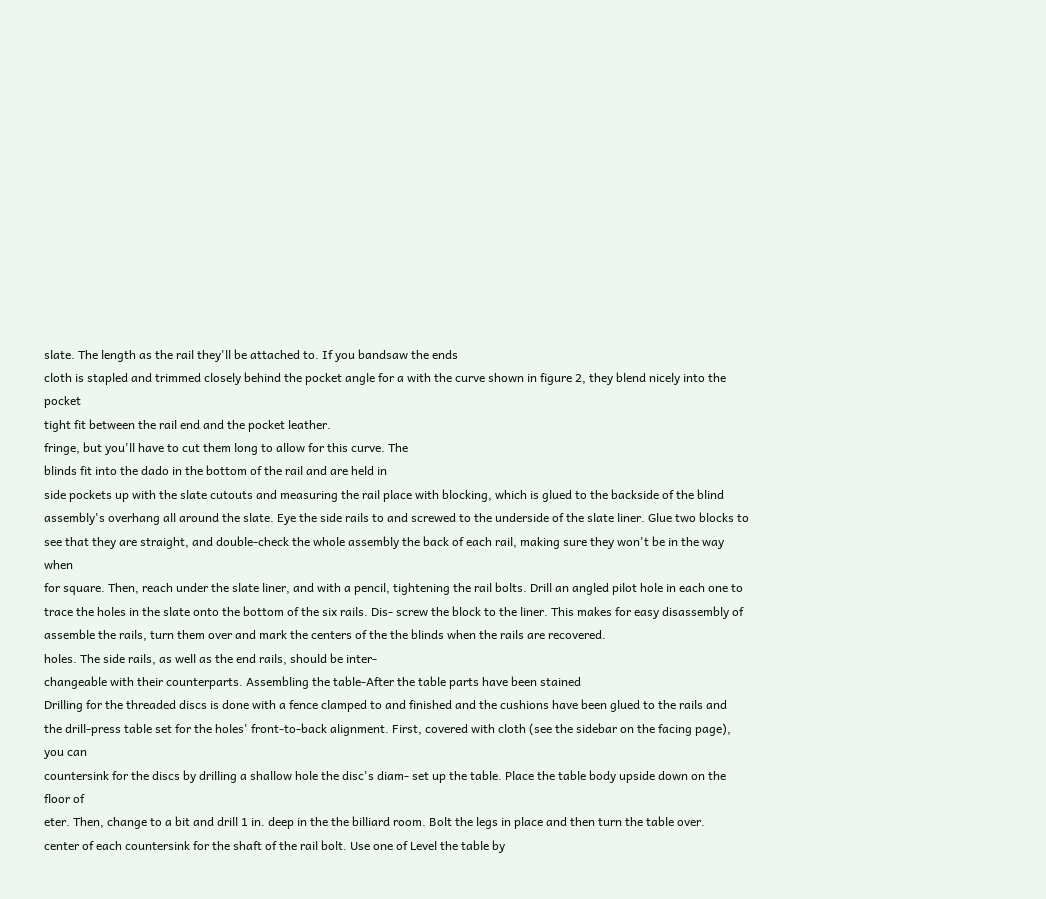slate. The length as the rail they'll be attached to. If you bandsaw the ends
cloth is stapled and trimmed closely behind the pocket angle for a with the curve shown in figure 2, they blend nicely into the pocket
tight fit between the rail end and the pocket leather.
fringe, but you'll have to cut them long to allow for this curve. The
blinds fit into the dado in the bottom of the rail and are held in
side pockets up with the slate cutouts and measuring the rail place with blocking, which is glued to the backside of the blind
assembly's overhang all around the slate. Eye the side rails to and screwed to the underside of the slate liner. Glue two blocks to
see that they are straight, and double-check the whole assembly the back of each rail, making sure they won't be in the way when
for square. Then, reach under the slate liner, and with a pencil, tightening the rail bolts. Drill an angled pilot hole in each one to
trace the holes in the slate onto the bottom of the six rails. Dis- screw the block to the liner. This makes for easy disassembly of
assemble the rails, turn them over and mark the centers of the the blinds when the rails are recovered.
holes. The side rails, as well as the end rails, should be inter-
changeable with their counterparts. Assembling the table-After the table parts have been stained
Drilling for the threaded discs is done with a fence clamped to and finished and the cushions have been glued to the rails and
the drill-press table set for the holes' front-to-back alignment. First, covered with cloth (see the sidebar on the facing page), you can
countersink for the discs by drilling a shallow hole the disc's diam- set up the table. Place the table body upside down on the floor of
eter. Then, change to a bit and drill 1 in. deep in the the billiard room. Bolt the legs in place and then turn the table over.
center of each countersink for the shaft of the rail bolt. Use one of Level the table by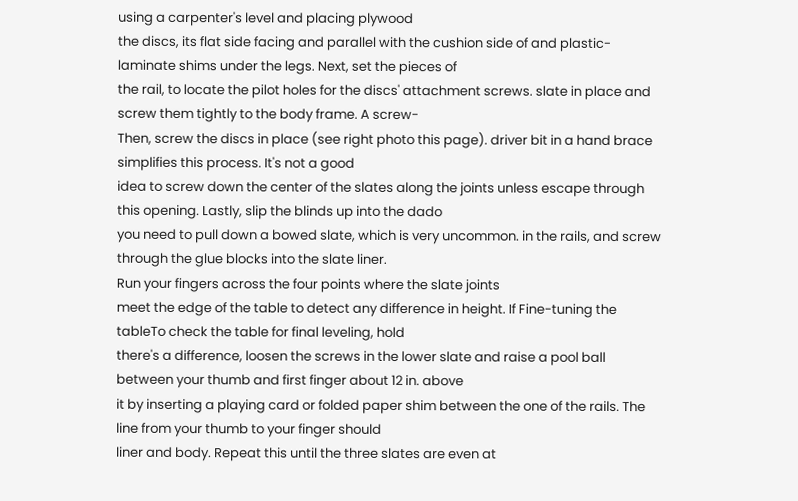using a carpenter's level and placing plywood
the discs, its flat side facing and parallel with the cushion side of and plastic-laminate shims under the legs. Next, set the pieces of
the rail, to locate the pilot holes for the discs' attachment screws. slate in place and screw them tightly to the body frame. A screw-
Then, screw the discs in place (see right photo this page). driver bit in a hand brace simplifies this process. It's not a good
idea to screw down the center of the slates along the joints unless escape through this opening. Lastly, slip the blinds up into the dado
you need to pull down a bowed slate, which is very uncommon. in the rails, and screw through the glue blocks into the slate liner.
Run your fingers across the four points where the slate joints
meet the edge of the table to detect any difference in height. If Fine-tuning the tableTo check the table for final leveling, hold
there's a difference, loosen the screws in the lower slate and raise a pool ball between your thumb and first finger about 12 in. above
it by inserting a playing card or folded paper shim between the one of the rails. The line from your thumb to your finger should
liner and body. Repeat this until the three slates are even at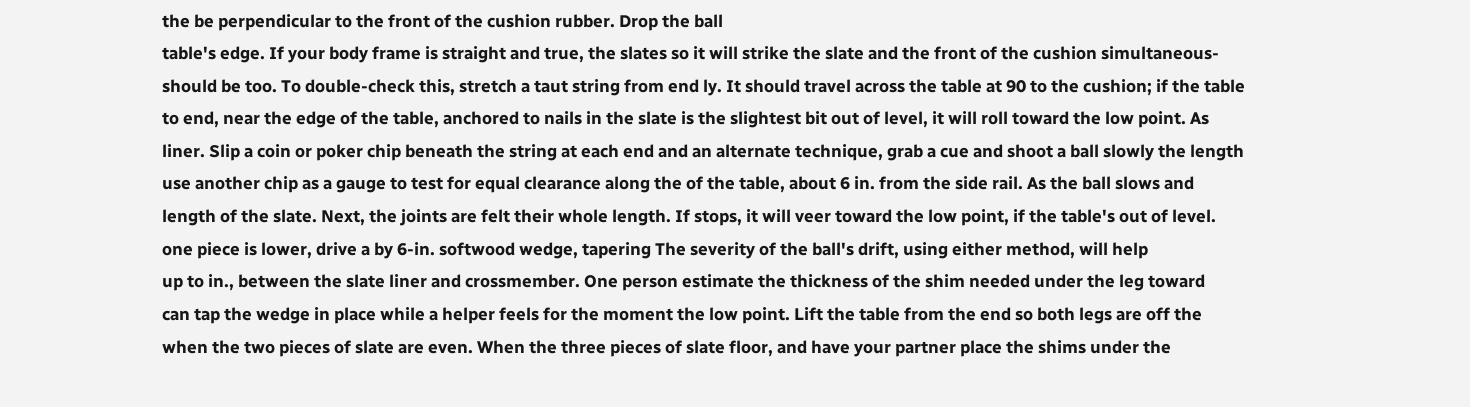the be perpendicular to the front of the cushion rubber. Drop the ball
table's edge. If your body frame is straight and true, the slates so it will strike the slate and the front of the cushion simultaneous-
should be too. To double-check this, stretch a taut string from end ly. It should travel across the table at 90 to the cushion; if the table
to end, near the edge of the table, anchored to nails in the slate is the slightest bit out of level, it will roll toward the low point. As
liner. Slip a coin or poker chip beneath the string at each end and an alternate technique, grab a cue and shoot a ball slowly the length
use another chip as a gauge to test for equal clearance along the of the table, about 6 in. from the side rail. As the ball slows and
length of the slate. Next, the joints are felt their whole length. If stops, it will veer toward the low point, if the table's out of level.
one piece is lower, drive a by 6-in. softwood wedge, tapering The severity of the ball's drift, using either method, will help
up to in., between the slate liner and crossmember. One person estimate the thickness of the shim needed under the leg toward
can tap the wedge in place while a helper feels for the moment the low point. Lift the table from the end so both legs are off the
when the two pieces of slate are even. When the three pieces of slate floor, and have your partner place the shims under the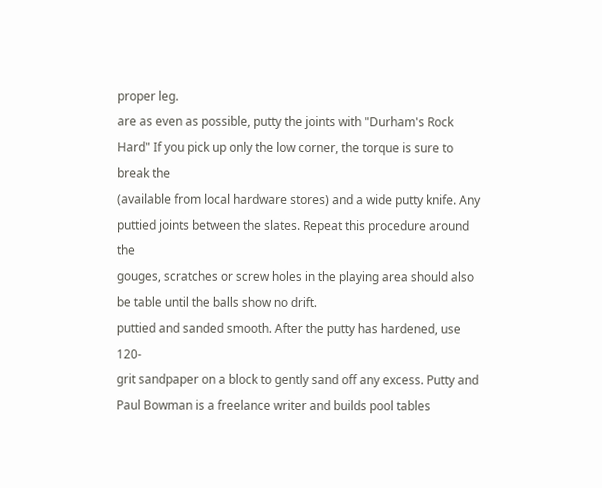proper leg.
are as even as possible, putty the joints with "Durham's Rock Hard" If you pick up only the low corner, the torque is sure to break the
(available from local hardware stores) and a wide putty knife. Any puttied joints between the slates. Repeat this procedure around the
gouges, scratches or screw holes in the playing area should also be table until the balls show no drift.
puttied and sanded smooth. After the putty has hardened, use 120-
grit sandpaper on a block to gently sand off any excess. Putty and Paul Bowman is a freelance writer and builds pool tables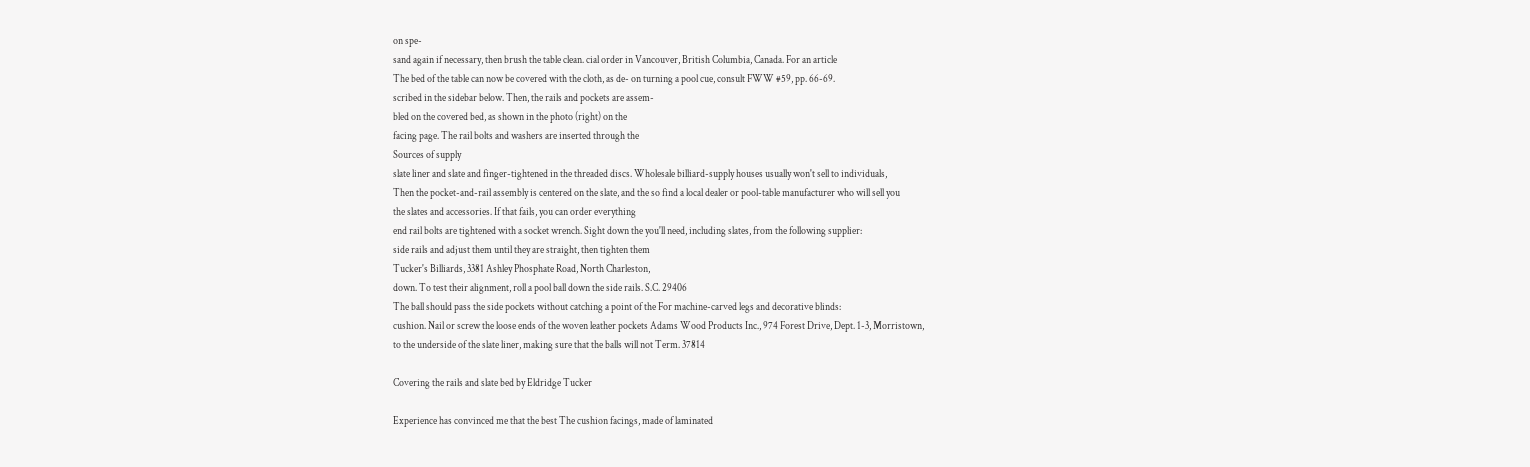on spe-
sand again if necessary, then brush the table clean. cial order in Vancouver, British Columbia, Canada. For an article
The bed of the table can now be covered with the cloth, as de- on turning a pool cue, consult FWW #59, pp. 66-69.
scribed in the sidebar below. Then, the rails and pockets are assem-
bled on the covered bed, as shown in the photo (right) on the
facing page. The rail bolts and washers are inserted through the
Sources of supply
slate liner and slate and finger-tightened in the threaded discs. Wholesale billiard-supply houses usually won't sell to individuals,
Then the pocket-and-rail assembly is centered on the slate, and the so find a local dealer or pool-table manufacturer who will sell you
the slates and accessories. If that fails, you can order everything
end rail bolts are tightened with a socket wrench. Sight down the you'll need, including slates, from the following supplier:
side rails and adjust them until they are straight, then tighten them
Tucker's Billiards, 3381 Ashley Phosphate Road, North Charleston,
down. To test their alignment, roll a pool ball down the side rails. S.C. 29406
The ball should pass the side pockets without catching a point of the For machine-carved legs and decorative blinds:
cushion. Nail or screw the loose ends of the woven leather pockets Adams Wood Products Inc., 974 Forest Drive, Dept. 1-3, Morristown,
to the underside of the slate liner, making sure that the balls will not Term. 37814

Covering the rails and slate bed by Eldridge Tucker

Experience has convinced me that the best The cushion facings, made of laminated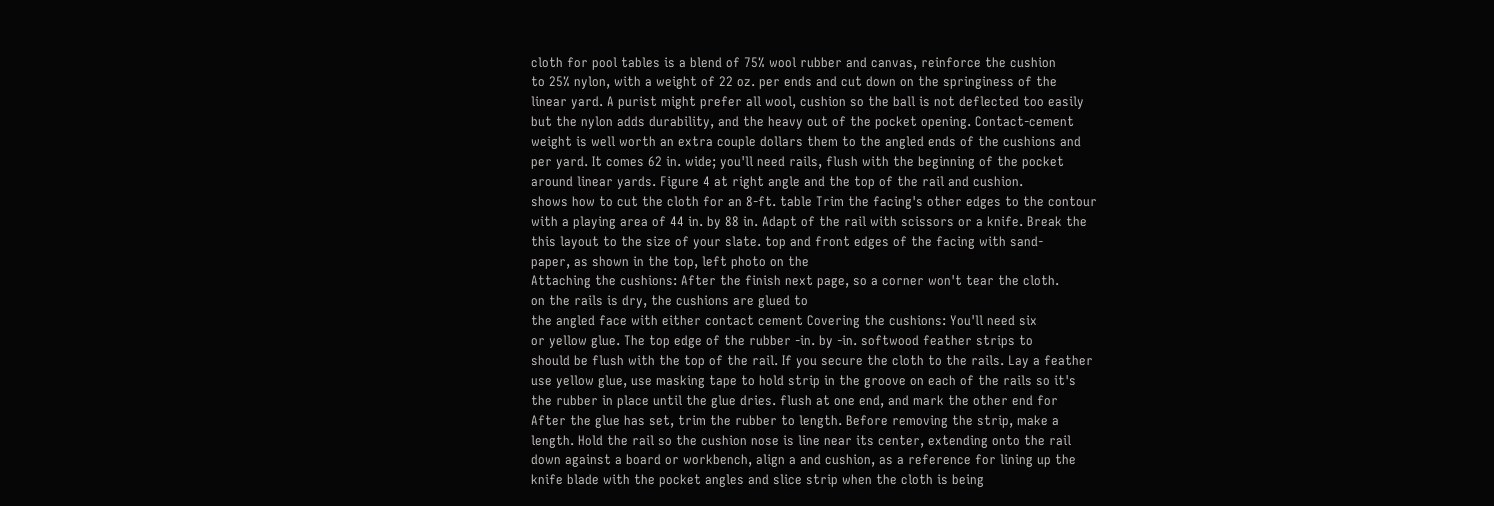cloth for pool tables is a blend of 75% wool rubber and canvas, reinforce the cushion
to 25% nylon, with a weight of 22 oz. per ends and cut down on the springiness of the
linear yard. A purist might prefer all wool, cushion so the ball is not deflected too easily
but the nylon adds durability, and the heavy out of the pocket opening. Contact-cement
weight is well worth an extra couple dollars them to the angled ends of the cushions and
per yard. It comes 62 in. wide; you'll need rails, flush with the beginning of the pocket
around linear yards. Figure 4 at right angle and the top of the rail and cushion.
shows how to cut the cloth for an 8-ft. table Trim the facing's other edges to the contour
with a playing area of 44 in. by 88 in. Adapt of the rail with scissors or a knife. Break the
this layout to the size of your slate. top and front edges of the facing with sand-
paper, as shown in the top, left photo on the
Attaching the cushions: After the finish next page, so a corner won't tear the cloth.
on the rails is dry, the cushions are glued to
the angled face with either contact cement Covering the cushions: You'll need six
or yellow glue. The top edge of the rubber -in. by -in. softwood feather strips to
should be flush with the top of the rail. If you secure the cloth to the rails. Lay a feather
use yellow glue, use masking tape to hold strip in the groove on each of the rails so it's
the rubber in place until the glue dries. flush at one end, and mark the other end for
After the glue has set, trim the rubber to length. Before removing the strip, make a
length. Hold the rail so the cushion nose is line near its center, extending onto the rail
down against a board or workbench, align a and cushion, as a reference for lining up the
knife blade with the pocket angles and slice strip when the cloth is being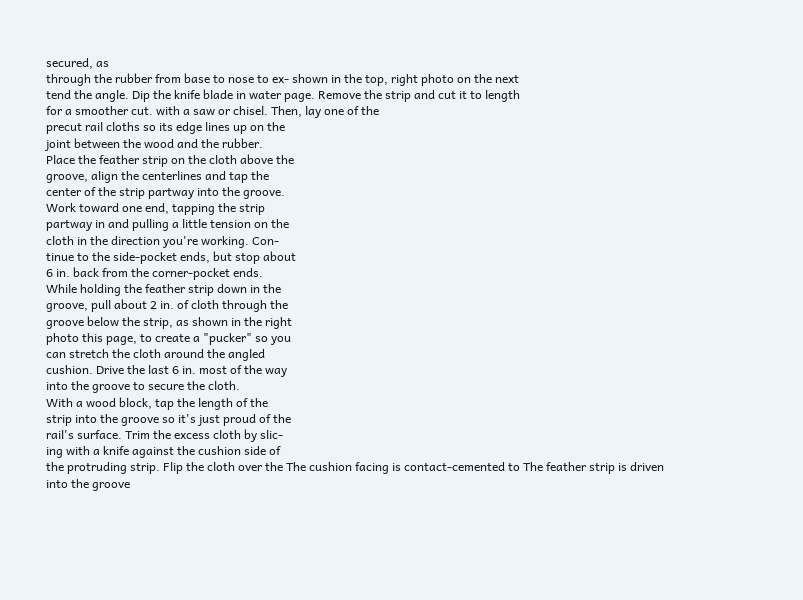secured, as
through the rubber from base to nose to ex- shown in the top, right photo on the next
tend the angle. Dip the knife blade in water page. Remove the strip and cut it to length
for a smoother cut. with a saw or chisel. Then, lay one of the
precut rail cloths so its edge lines up on the
joint between the wood and the rubber.
Place the feather strip on the cloth above the
groove, align the centerlines and tap the
center of the strip partway into the groove.
Work toward one end, tapping the strip
partway in and pulling a little tension on the
cloth in the direction you're working. Con-
tinue to the side-pocket ends, but stop about
6 in. back from the corner-pocket ends.
While holding the feather strip down in the
groove, pull about 2 in. of cloth through the
groove below the strip, as shown in the right
photo this page, to create a "pucker" so you
can stretch the cloth around the angled
cushion. Drive the last 6 in. most of the way
into the groove to secure the cloth.
With a wood block, tap the length of the
strip into the groove so it's just proud of the
rail's surface. Trim the excess cloth by slic-
ing with a knife against the cushion side of
the protruding strip. Flip the cloth over the The cushion facing is contact-cemented to The feather strip is driven into the groove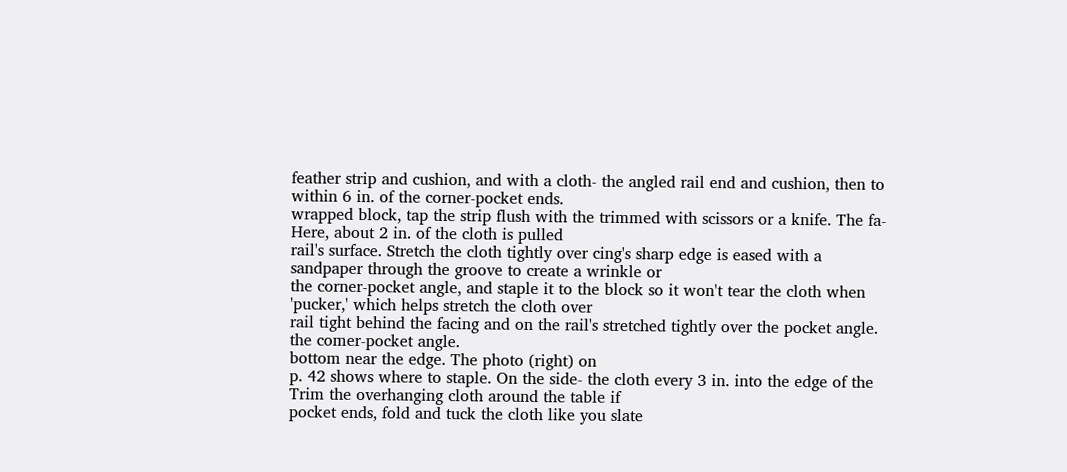feather strip and cushion, and with a cloth- the angled rail end and cushion, then to within 6 in. of the corner-pocket ends.
wrapped block, tap the strip flush with the trimmed with scissors or a knife. The fa- Here, about 2 in. of the cloth is pulled
rail's surface. Stretch the cloth tightly over cing's sharp edge is eased with a sandpaper through the groove to create a wrinkle or
the corner-pocket angle, and staple it to the block so it won't tear the cloth when 'pucker,' which helps stretch the cloth over
rail tight behind the facing and on the rail's stretched tightly over the pocket angle. the comer-pocket angle.
bottom near the edge. The photo (right) on
p. 42 shows where to staple. On the side- the cloth every 3 in. into the edge of the Trim the overhanging cloth around the table if
pocket ends, fold and tuck the cloth like you slate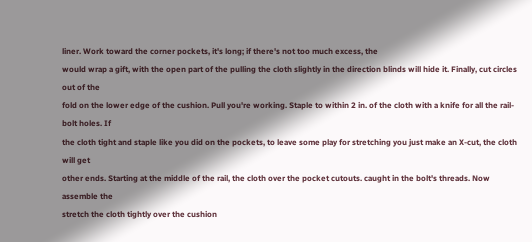liner. Work toward the corner pockets, it's long; if there's not too much excess, the
would wrap a gift, with the open part of the pulling the cloth slightly in the direction blinds will hide it. Finally, cut circles out of the
fold on the lower edge of the cushion. Pull you're working. Staple to within 2 in. of the cloth with a knife for all the rail-bolt holes. If
the cloth tight and staple like you did on the pockets, to leave some play for stretching you just make an X-cut, the cloth will get
other ends. Starting at the middle of the rail, the cloth over the pocket cutouts. caught in the bolt's threads. Now assemble the
stretch the cloth tightly over the cushion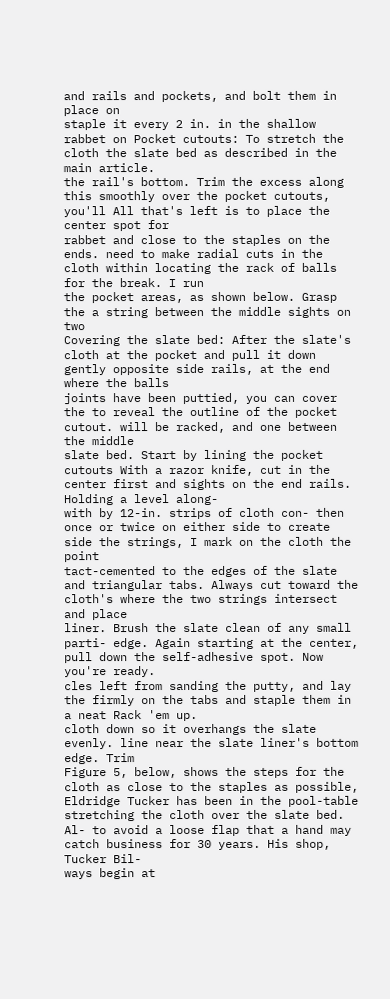and rails and pockets, and bolt them in place on
staple it every 2 in. in the shallow rabbet on Pocket cutouts: To stretch the cloth the slate bed as described in the main article.
the rail's bottom. Trim the excess along this smoothly over the pocket cutouts, you'll All that's left is to place the center spot for
rabbet and close to the staples on the ends. need to make radial cuts in the cloth within locating the rack of balls for the break. I run
the pocket areas, as shown below. Grasp the a string between the middle sights on two
Covering the slate bed: After the slate's cloth at the pocket and pull it down gently opposite side rails, at the end where the balls
joints have been puttied, you can cover the to reveal the outline of the pocket cutout. will be racked, and one between the middle
slate bed. Start by lining the pocket cutouts With a razor knife, cut in the center first and sights on the end rails. Holding a level along-
with by 12-in. strips of cloth con- then once or twice on either side to create side the strings, I mark on the cloth the point
tact-cemented to the edges of the slate and triangular tabs. Always cut toward the cloth's where the two strings intersect and place
liner. Brush the slate clean of any small parti- edge. Again starting at the center, pull down the self-adhesive spot. Now you're ready.
cles left from sanding the putty, and lay the firmly on the tabs and staple them in a neat Rack 'em up.
cloth down so it overhangs the slate evenly. line near the slate liner's bottom edge. Trim
Figure 5, below, shows the steps for the cloth as close to the staples as possible, Eldridge Tucker has been in the pool-table
stretching the cloth over the slate bed. Al- to avoid a loose flap that a hand may catch business for 30 years. His shop, Tucker Bil-
ways begin at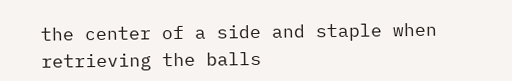the center of a side and staple when retrieving the balls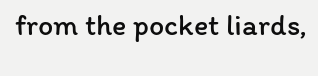from the pocket liards,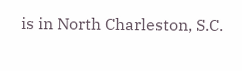is in North Charleston, S.C.